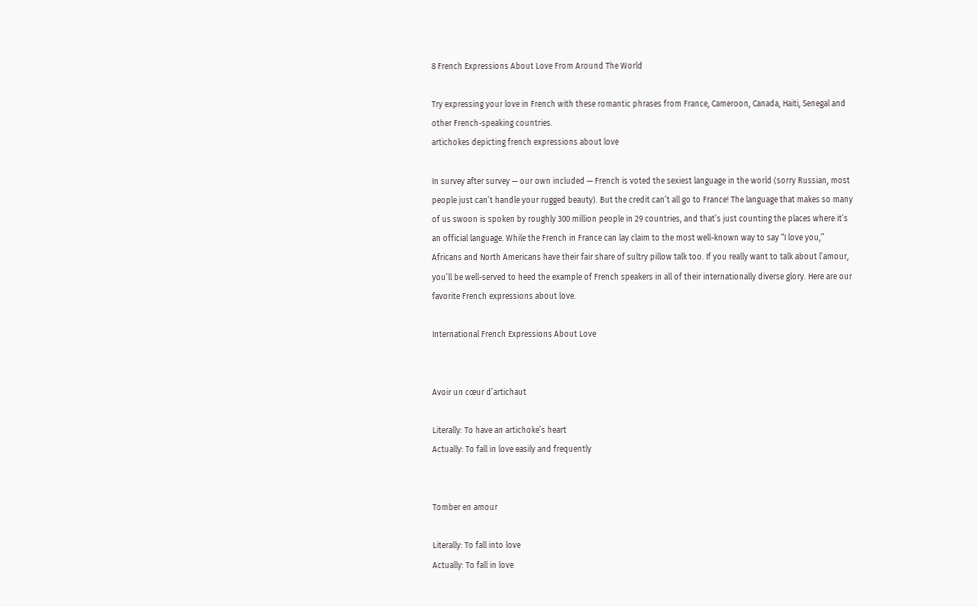8 French Expressions About Love From Around The World

Try expressing your love in French with these romantic phrases from France, Cameroon, Canada, Haiti, Senegal and other French-speaking countries.
artichokes depicting french expressions about love

In survey after survey — our own included — French is voted the sexiest language in the world (sorry Russian, most people just can’t handle your rugged beauty). But the credit can’t all go to France! The language that makes so many of us swoon is spoken by roughly 300 million people in 29 countries, and that’s just counting the places where it’s an official language. While the French in France can lay claim to the most well-known way to say “I love you,” Africans and North Americans have their fair share of sultry pillow talk too. If you really want to talk about l’amour, you’ll be well-served to heed the example of French speakers in all of their internationally diverse glory. Here are our favorite French expressions about love.

International French Expressions About Love


Avoir un cœur d’artichaut

Literally: To have an artichoke’s heart
Actually: To fall in love easily and frequently


Tomber en amour

Literally: To fall into love
Actually: To fall in love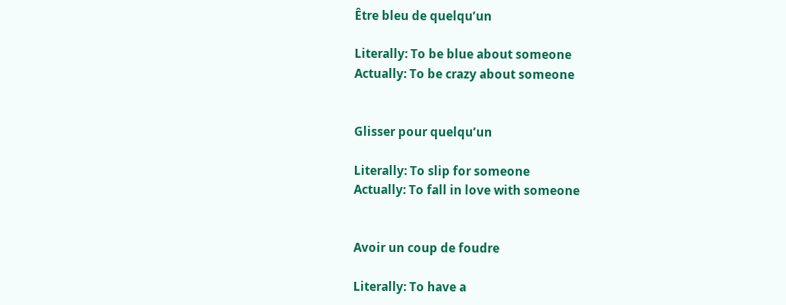Être bleu de quelqu’un

Literally: To be blue about someone
Actually: To be crazy about someone


Glisser pour quelqu’un

Literally: To slip for someone
Actually: To fall in love with someone


Avoir un coup de foudre

Literally: To have a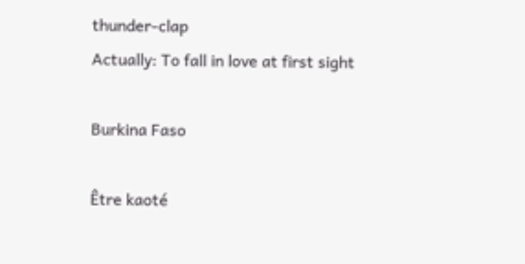thunder-clap
Actually: To fall in love at first sight

Burkina Faso

Être kaoté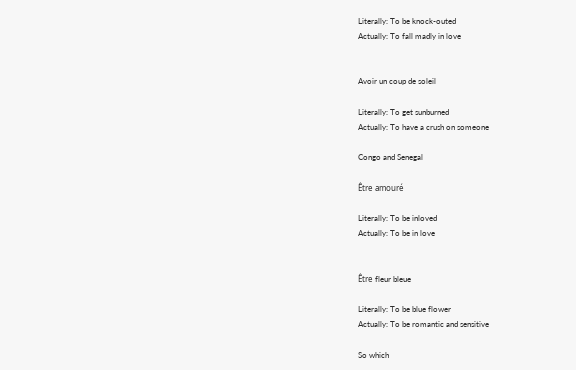Literally: To be knock-outed
Actually: To fall madly in love


Avoir un coup de soleil

Literally: To get sunburned
Actually: To have a crush on someone

Congo and Senegal

Être amouré

Literally: To be inloved
Actually: To be in love


Être fleur bleue

Literally: To be blue flower
Actually: To be romantic and sensitive

So which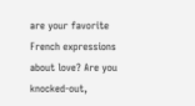are your favorite French expressions about love? Are you knocked-out,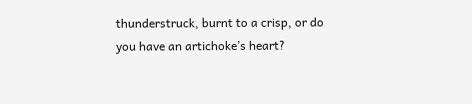thunderstruck, burnt to a crisp, or do you have an artichoke’s heart?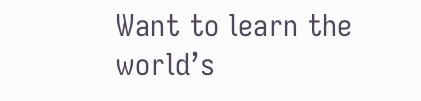Want to learn the world’s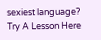sexiest language?
Try A Lesson Here